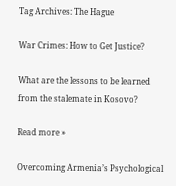Tag Archives: The Hague

War Crimes: How to Get Justice?

What are the lessons to be learned from the stalemate in Kosovo?

Read more »

Overcoming Armenia’s Psychological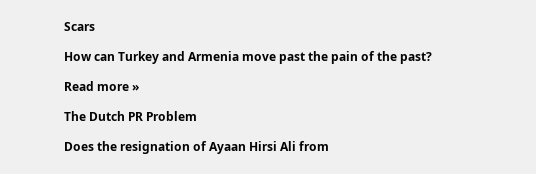Scars

How can Turkey and Armenia move past the pain of the past?

Read more »

The Dutch PR Problem

Does the resignation of Ayaan Hirsi Ali from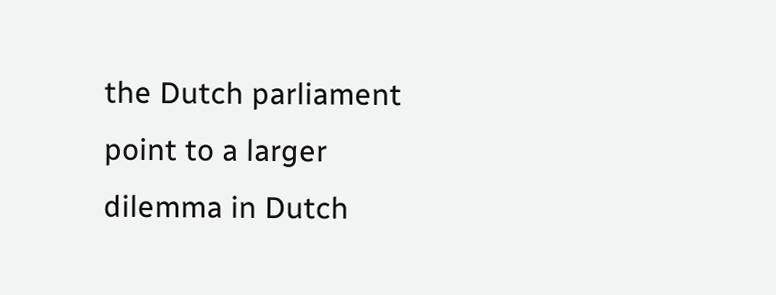the Dutch parliament point to a larger dilemma in Dutch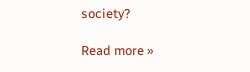society?

Read more »